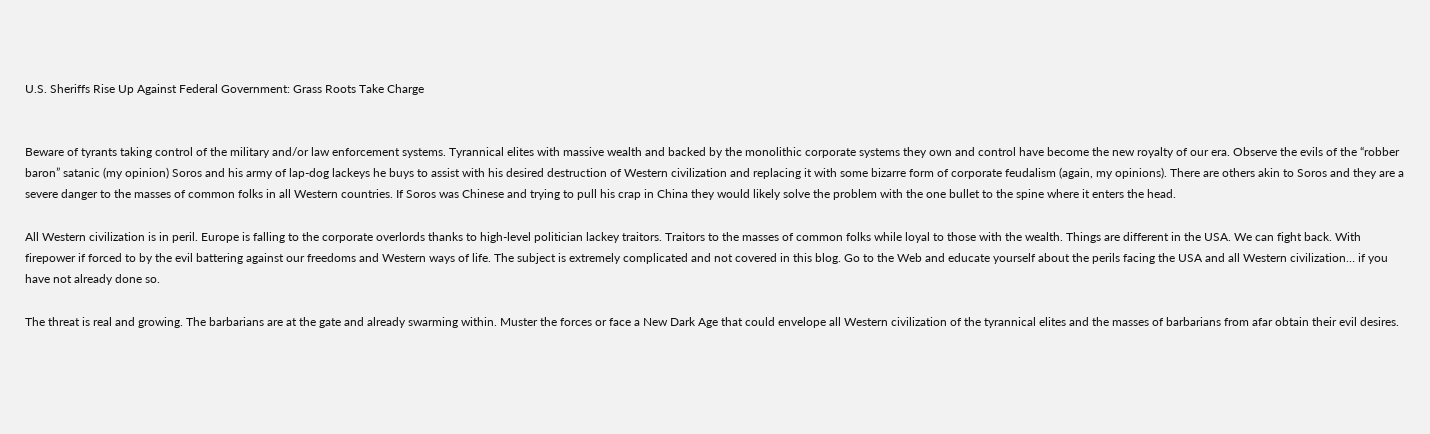U.S. Sheriffs Rise Up Against Federal Government: Grass Roots Take Charge


Beware of tyrants taking control of the military and/or law enforcement systems. Tyrannical elites with massive wealth and backed by the monolithic corporate systems they own and control have become the new royalty of our era. Observe the evils of the “robber baron” satanic (my opinion) Soros and his army of lap-dog lackeys he buys to assist with his desired destruction of Western civilization and replacing it with some bizarre form of corporate feudalism (again, my opinions). There are others akin to Soros and they are a severe danger to the masses of common folks in all Western countries. If Soros was Chinese and trying to pull his crap in China they would likely solve the problem with the one bullet to the spine where it enters the head.

All Western civilization is in peril. Europe is falling to the corporate overlords thanks to high-level politician lackey traitors. Traitors to the masses of common folks while loyal to those with the wealth. Things are different in the USA. We can fight back. With firepower if forced to by the evil battering against our freedoms and Western ways of life. The subject is extremely complicated and not covered in this blog. Go to the Web and educate yourself about the perils facing the USA and all Western civilization… if you have not already done so.

The threat is real and growing. The barbarians are at the gate and already swarming within. Muster the forces or face a New Dark Age that could envelope all Western civilization of the tyrannical elites and the masses of barbarians from afar obtain their evil desires.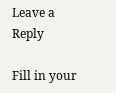Leave a Reply

Fill in your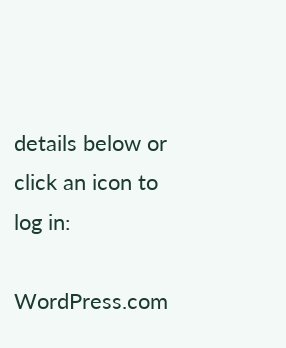details below or click an icon to log in:

WordPress.com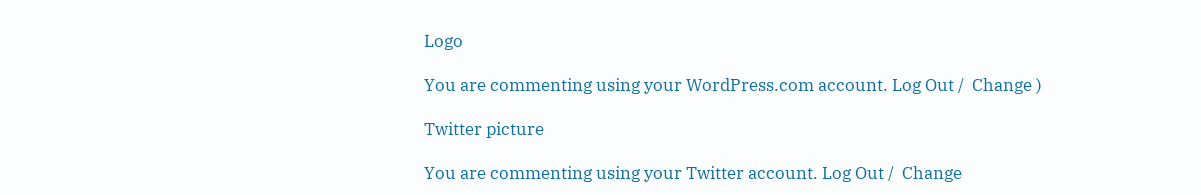Logo

You are commenting using your WordPress.com account. Log Out /  Change )

Twitter picture

You are commenting using your Twitter account. Log Out /  Change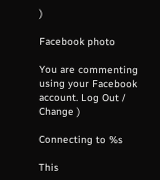)

Facebook photo

You are commenting using your Facebook account. Log Out /  Change )

Connecting to %s

This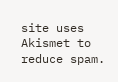site uses Akismet to reduce spam.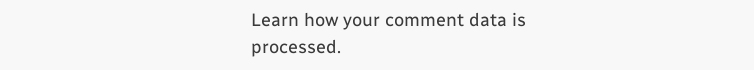Learn how your comment data is processed.